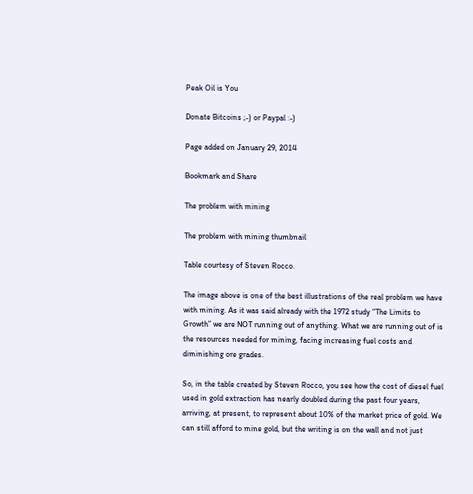Peak Oil is You

Donate Bitcoins ;-) or Paypal :-)

Page added on January 29, 2014

Bookmark and Share

The problem with mining

The problem with mining thumbnail

Table courtesy of Steven Rocco.

The image above is one of the best illustrations of the real problem we have with mining. As it was said already with the 1972 study “The Limits to Growth” we are NOT running out of anything. What we are running out of is the resources needed for mining, facing increasing fuel costs and diminishing ore grades.

So, in the table created by Steven Rocco, you see how the cost of diesel fuel used in gold extraction has nearly doubled during the past four years, arriving, at present, to represent about 10% of the market price of gold. We can still afford to mine gold, but the writing is on the wall and not just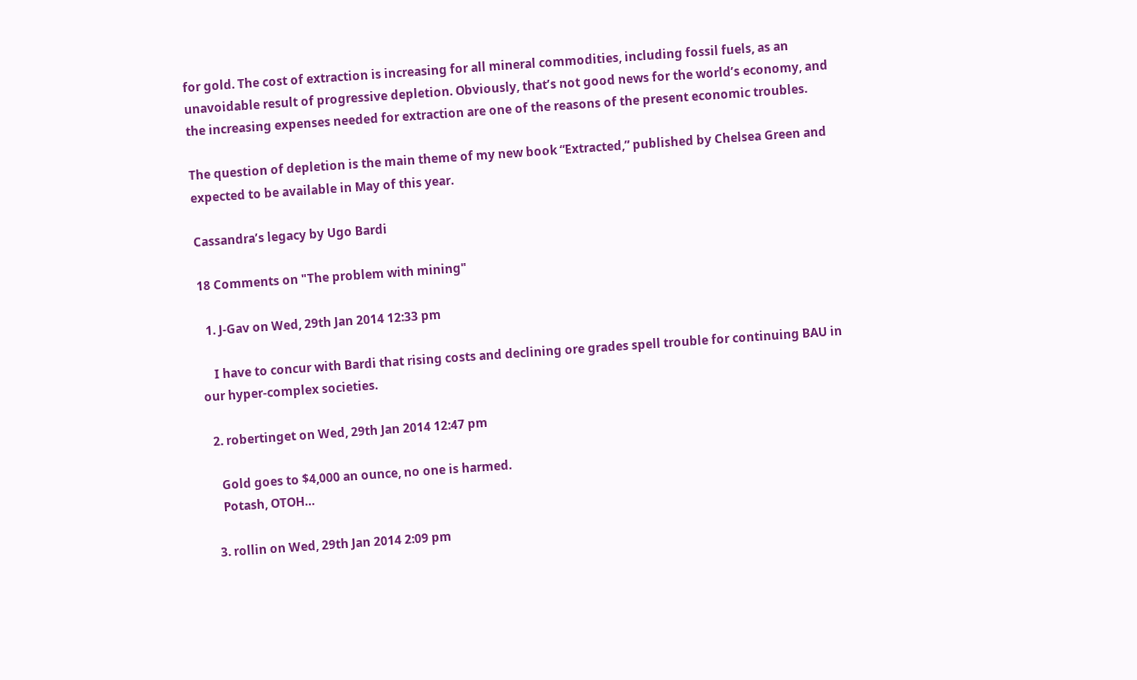for gold. The cost of extraction is increasing for all mineral commodities, including fossil fuels, as an unavoidable result of progressive depletion. Obviously, that’s not good news for the world’s economy, and the increasing expenses needed for extraction are one of the reasons of the present economic troubles.

The question of depletion is the main theme of my new book “Extracted,” published by Chelsea Green and expected to be available in May of this year.

Cassandra’s legacy by Ugo Bardi

18 Comments on "The problem with mining"

  1. J-Gav on Wed, 29th Jan 2014 12:33 pm

    I have to concur with Bardi that rising costs and declining ore grades spell trouble for continuing BAU in our hyper-complex societies.

  2. robertinget on Wed, 29th Jan 2014 12:47 pm

    Gold goes to $4,000 an ounce, no one is harmed.
    Potash, OTOH…

  3. rollin on Wed, 29th Jan 2014 2:09 pm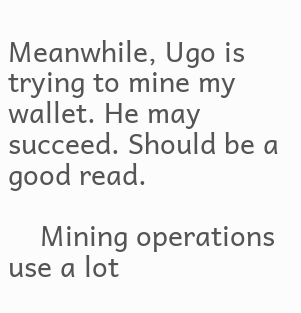Meanwhile, Ugo is trying to mine my wallet. He may succeed. Should be a good read.

    Mining operations use a lot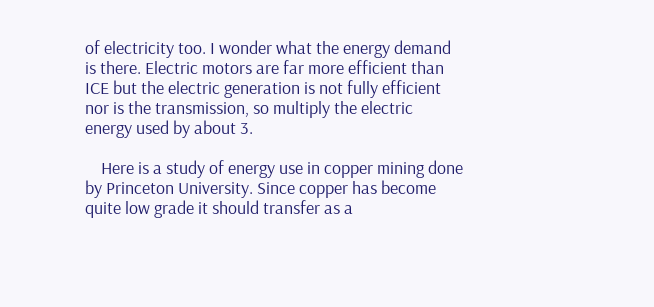of electricity too. I wonder what the energy demand is there. Electric motors are far more efficient than ICE but the electric generation is not fully efficient nor is the transmission, so multiply the electric energy used by about 3.

    Here is a study of energy use in copper mining done by Princeton University. Since copper has become quite low grade it should transfer as a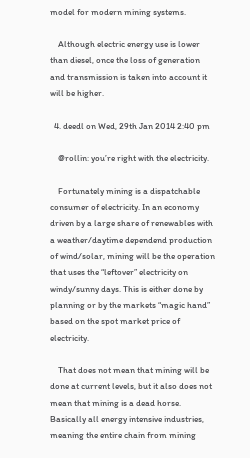model for modern mining systems.

    Although electric energy use is lower than diesel, once the loss of generation and transmission is taken into account it will be higher.

  4. deedl on Wed, 29th Jan 2014 2:40 pm

    @rollin: you’re right with the electricity.

    Fortunately mining is a dispatchable consumer of electricity. In an economy driven by a large share of renewables with a weather/daytime dependend production of wind/solar, mining will be the operation that uses the “leftover” electricity on windy/sunny days. This is either done by planning or by the markets “magic hand” based on the spot market price of electricity.

    That does not mean that mining will be done at current levels, but it also does not mean that mining is a dead horse. Basically all energy intensive industries, meaning the entire chain from mining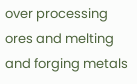over processing ores and melting and forging metals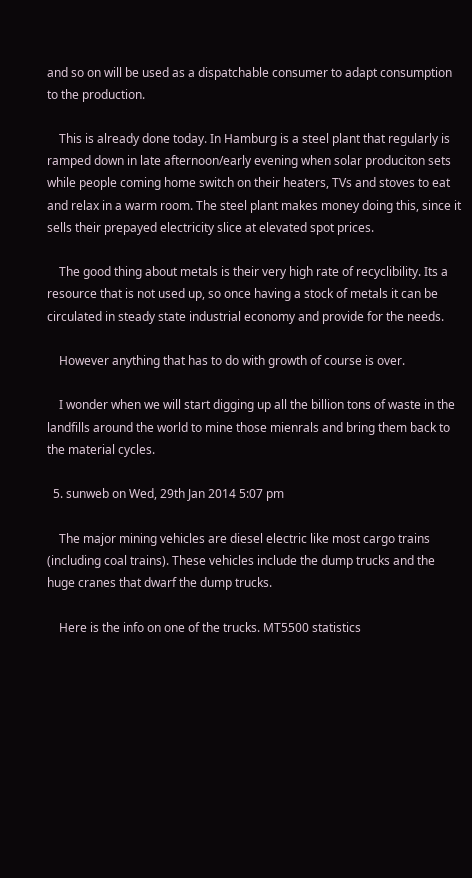and so on will be used as a dispatchable consumer to adapt consumption to the production.

    This is already done today. In Hamburg is a steel plant that regularly is ramped down in late afternoon/early evening when solar produciton sets while people coming home switch on their heaters, TVs and stoves to eat and relax in a warm room. The steel plant makes money doing this, since it sells their prepayed electricity slice at elevated spot prices.

    The good thing about metals is their very high rate of recyclibility. Its a resource that is not used up, so once having a stock of metals it can be circulated in steady state industrial economy and provide for the needs.

    However anything that has to do with growth of course is over.

    I wonder when we will start digging up all the billion tons of waste in the landfills around the world to mine those mienrals and bring them back to the material cycles.

  5. sunweb on Wed, 29th Jan 2014 5:07 pm

    The major mining vehicles are diesel electric like most cargo trains (including coal trains). These vehicles include the dump trucks and the huge cranes that dwarf the dump trucks.

    Here is the info on one of the trucks. MT5500 statistics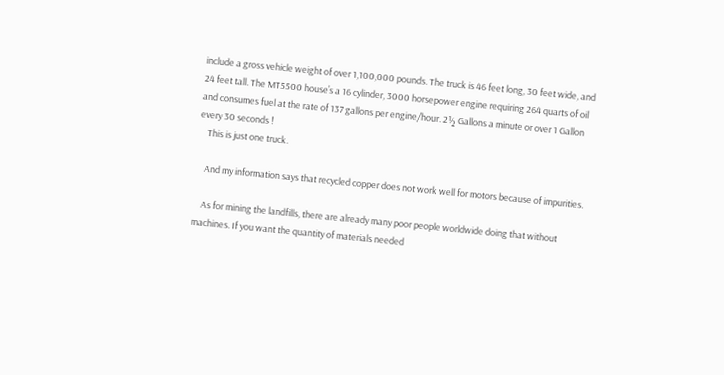include a gross vehicle weight of over 1,100,000 pounds. The truck is 46 feet long, 30 feet wide, and 24 feet tall. The MT5500 house’s a 16 cylinder, 3000 horsepower engine requiring 264 quarts of oil and consumes fuel at the rate of 137 gallons per engine/hour. 2½ Gallons a minute or over 1 Gallon every 30 seconds !
    This is just one truck.

    And my information says that recycled copper does not work well for motors because of impurities.

    As for mining the landfills, there are already many poor people worldwide doing that without machines. If you want the quantity of materials needed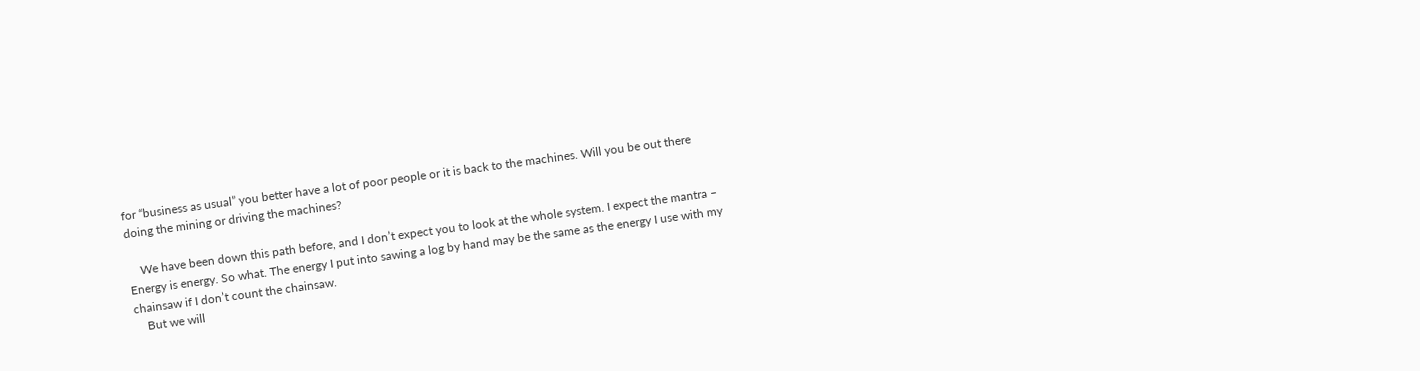for “business as usual” you better have a lot of poor people or it is back to the machines. Will you be out there doing the mining or driving the machines?

    We have been down this path before, and I don’t expect you to look at the whole system. I expect the mantra – Energy is energy. So what. The energy I put into sawing a log by hand may be the same as the energy I use with my chainsaw if I don’t count the chainsaw.
    But we will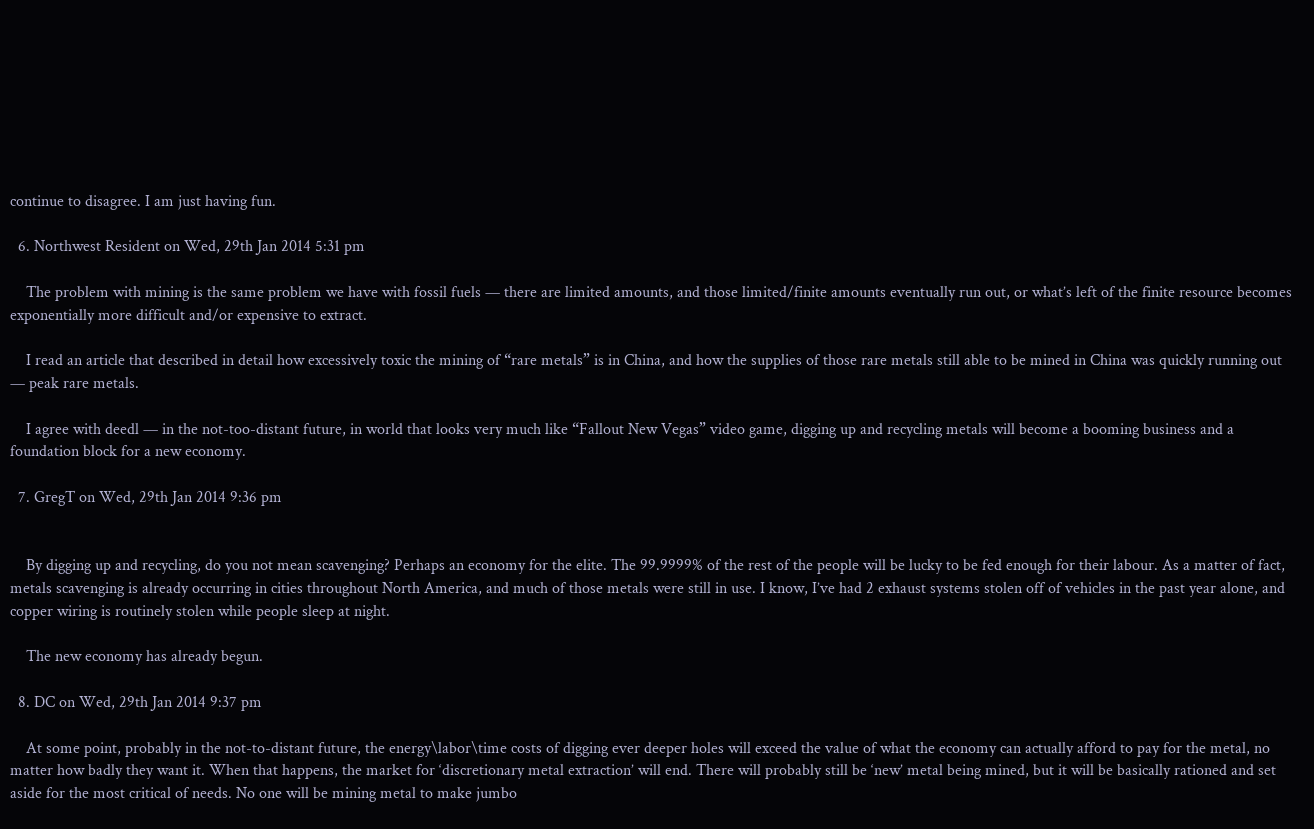continue to disagree. I am just having fun.

  6. Northwest Resident on Wed, 29th Jan 2014 5:31 pm

    The problem with mining is the same problem we have with fossil fuels — there are limited amounts, and those limited/finite amounts eventually run out, or what’s left of the finite resource becomes exponentially more difficult and/or expensive to extract.

    I read an article that described in detail how excessively toxic the mining of “rare metals” is in China, and how the supplies of those rare metals still able to be mined in China was quickly running out — peak rare metals.

    I agree with deedl — in the not-too-distant future, in world that looks very much like “Fallout New Vegas” video game, digging up and recycling metals will become a booming business and a foundation block for a new economy.

  7. GregT on Wed, 29th Jan 2014 9:36 pm


    By digging up and recycling, do you not mean scavenging? Perhaps an economy for the elite. The 99.9999% of the rest of the people will be lucky to be fed enough for their labour. As a matter of fact, metals scavenging is already occurring in cities throughout North America, and much of those metals were still in use. I know, I’ve had 2 exhaust systems stolen off of vehicles in the past year alone, and copper wiring is routinely stolen while people sleep at night.

    The new economy has already begun.

  8. DC on Wed, 29th Jan 2014 9:37 pm

    At some point, probably in the not-to-distant future, the energy\labor\time costs of digging ever deeper holes will exceed the value of what the economy can actually afford to pay for the metal, no matter how badly they want it. When that happens, the market for ‘discretionary metal extraction’ will end. There will probably still be ‘new’ metal being mined, but it will be basically rationed and set aside for the most critical of needs. No one will be mining metal to make jumbo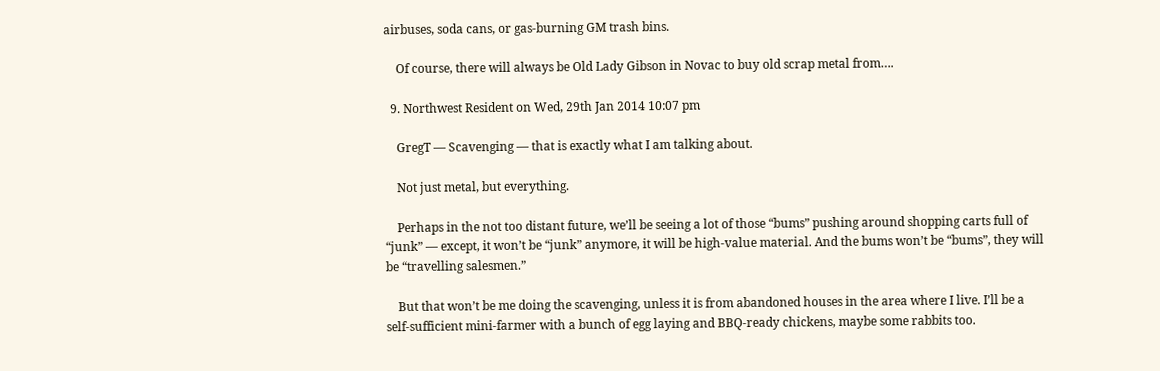airbuses, soda cans, or gas-burning GM trash bins.

    Of course, there will always be Old Lady Gibson in Novac to buy old scrap metal from….

  9. Northwest Resident on Wed, 29th Jan 2014 10:07 pm

    GregT — Scavenging — that is exactly what I am talking about.

    Not just metal, but everything.

    Perhaps in the not too distant future, we’ll be seeing a lot of those “bums” pushing around shopping carts full of “junk” — except, it won’t be “junk” anymore, it will be high-value material. And the bums won’t be “bums”, they will be “travelling salesmen.”

    But that won’t be me doing the scavenging, unless it is from abandoned houses in the area where I live. I’ll be a self-sufficient mini-farmer with a bunch of egg laying and BBQ-ready chickens, maybe some rabbits too.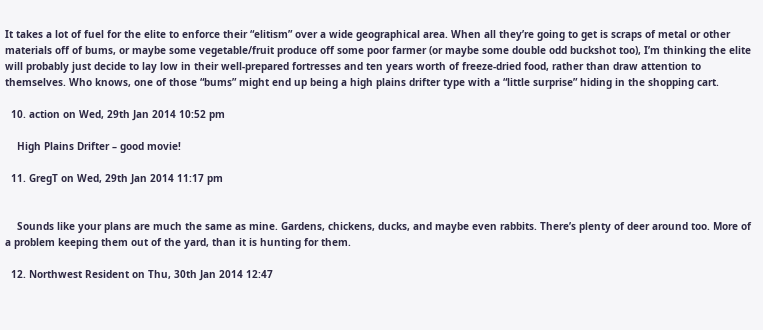It takes a lot of fuel for the elite to enforce their “elitism” over a wide geographical area. When all they’re going to get is scraps of metal or other materials off of bums, or maybe some vegetable/fruit produce off some poor farmer (or maybe some double odd buckshot too), I’m thinking the elite will probably just decide to lay low in their well-prepared fortresses and ten years worth of freeze-dried food, rather than draw attention to themselves. Who knows, one of those “bums” might end up being a high plains drifter type with a “little surprise” hiding in the shopping cart.

  10. action on Wed, 29th Jan 2014 10:52 pm

    High Plains Drifter – good movie!

  11. GregT on Wed, 29th Jan 2014 11:17 pm


    Sounds like your plans are much the same as mine. Gardens, chickens, ducks, and maybe even rabbits. There’s plenty of deer around too. More of a problem keeping them out of the yard, than it is hunting for them.

  12. Northwest Resident on Thu, 30th Jan 2014 12:47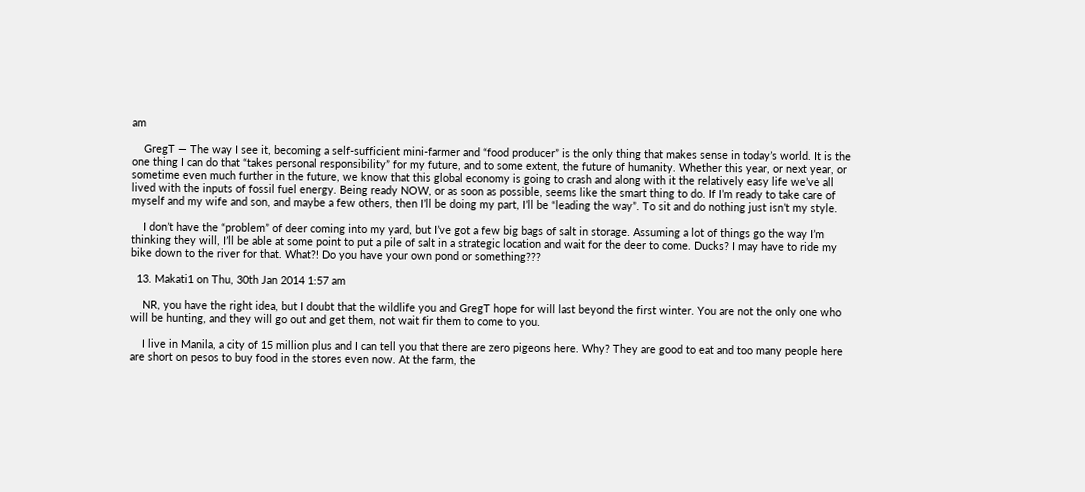am

    GregT — The way I see it, becoming a self-sufficient mini-farmer and “food producer” is the only thing that makes sense in today’s world. It is the one thing I can do that “takes personal responsibility” for my future, and to some extent, the future of humanity. Whether this year, or next year, or sometime even much further in the future, we know that this global economy is going to crash and along with it the relatively easy life we’ve all lived with the inputs of fossil fuel energy. Being ready NOW, or as soon as possible, seems like the smart thing to do. If I’m ready to take care of myself and my wife and son, and maybe a few others, then I’ll be doing my part, I’ll be “leading the way”. To sit and do nothing just isn’t my style.

    I don’t have the “problem” of deer coming into my yard, but I’ve got a few big bags of salt in storage. Assuming a lot of things go the way I’m thinking they will, I’ll be able at some point to put a pile of salt in a strategic location and wait for the deer to come. Ducks? I may have to ride my bike down to the river for that. What?! Do you have your own pond or something???

  13. Makati1 on Thu, 30th Jan 2014 1:57 am

    NR, you have the right idea, but I doubt that the wildlife you and GregT hope for will last beyond the first winter. You are not the only one who will be hunting, and they will go out and get them, not wait fir them to come to you.

    I live in Manila, a city of 15 million plus and I can tell you that there are zero pigeons here. Why? They are good to eat and too many people here are short on pesos to buy food in the stores even now. At the farm, the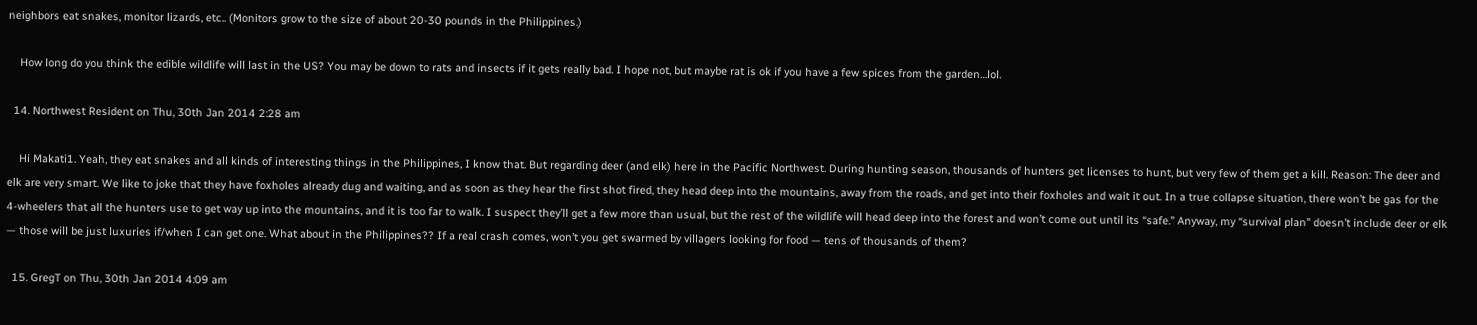neighbors eat snakes, monitor lizards, etc.. (Monitors grow to the size of about 20-30 pounds in the Philippines.)

    How long do you think the edible wildlife will last in the US? You may be down to rats and insects if it gets really bad. I hope not, but maybe rat is ok if you have a few spices from the garden…lol.

  14. Northwest Resident on Thu, 30th Jan 2014 2:28 am

    Hi Makati1. Yeah, they eat snakes and all kinds of interesting things in the Philippines, I know that. But regarding deer (and elk) here in the Pacific Northwest. During hunting season, thousands of hunters get licenses to hunt, but very few of them get a kill. Reason: The deer and elk are very smart. We like to joke that they have foxholes already dug and waiting, and as soon as they hear the first shot fired, they head deep into the mountains, away from the roads, and get into their foxholes and wait it out. In a true collapse situation, there won’t be gas for the 4-wheelers that all the hunters use to get way up into the mountains, and it is too far to walk. I suspect they’ll get a few more than usual, but the rest of the wildlife will head deep into the forest and won’t come out until its “safe.” Anyway, my “survival plan” doesn’t include deer or elk — those will be just luxuries if/when I can get one. What about in the Philippines?? If a real crash comes, won’t you get swarmed by villagers looking for food — tens of thousands of them?

  15. GregT on Thu, 30th Jan 2014 4:09 am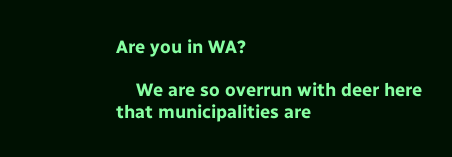Are you in WA?

    We are so overrun with deer here that municipalities are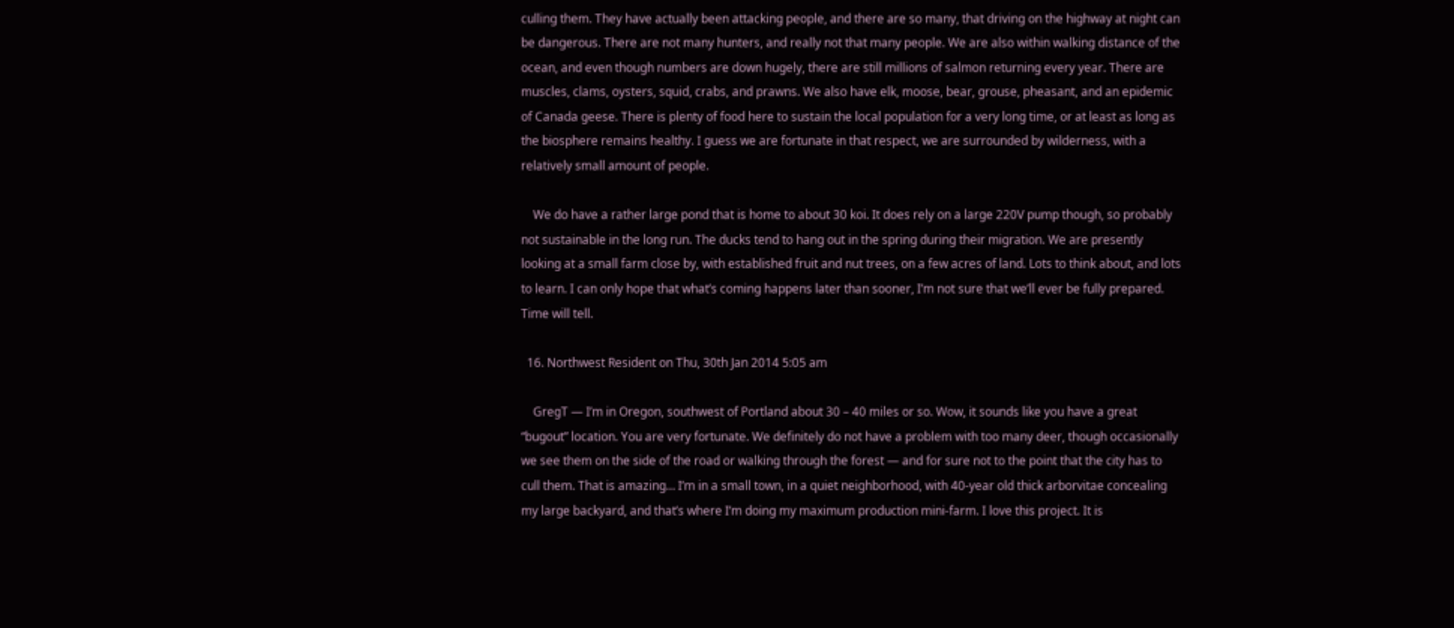culling them. They have actually been attacking people, and there are so many, that driving on the highway at night can be dangerous. There are not many hunters, and really not that many people. We are also within walking distance of the ocean, and even though numbers are down hugely, there are still millions of salmon returning every year. There are muscles, clams, oysters, squid, crabs, and prawns. We also have elk, moose, bear, grouse, pheasant, and an epidemic of Canada geese. There is plenty of food here to sustain the local population for a very long time, or at least as long as the biosphere remains healthy. I guess we are fortunate in that respect, we are surrounded by wilderness, with a relatively small amount of people.

    We do have a rather large pond that is home to about 30 koi. It does rely on a large 220V pump though, so probably not sustainable in the long run. The ducks tend to hang out in the spring during their migration. We are presently looking at a small farm close by, with established fruit and nut trees, on a few acres of land. Lots to think about, and lots to learn. I can only hope that what’s coming happens later than sooner, I’m not sure that we’ll ever be fully prepared. Time will tell.

  16. Northwest Resident on Thu, 30th Jan 2014 5:05 am

    GregT — I’m in Oregon, southwest of Portland about 30 – 40 miles or so. Wow, it sounds like you have a great “bugout” location. You are very fortunate. We definitely do not have a problem with too many deer, though occasionally we see them on the side of the road or walking through the forest — and for sure not to the point that the city has to cull them. That is amazing… I’m in a small town, in a quiet neighborhood, with 40-year old thick arborvitae concealing my large backyard, and that’s where I’m doing my maximum production mini-farm. I love this project. It is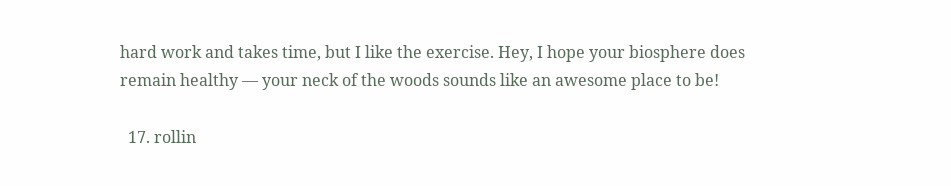hard work and takes time, but I like the exercise. Hey, I hope your biosphere does remain healthy — your neck of the woods sounds like an awesome place to be!

  17. rollin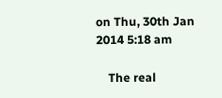on Thu, 30th Jan 2014 5:18 am

    The real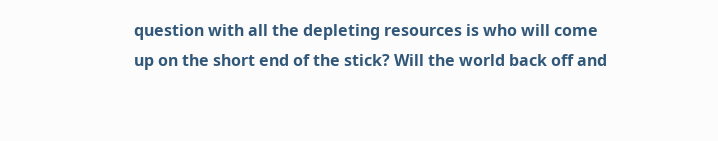question with all the depleting resources is who will come up on the short end of the stick? Will the world back off and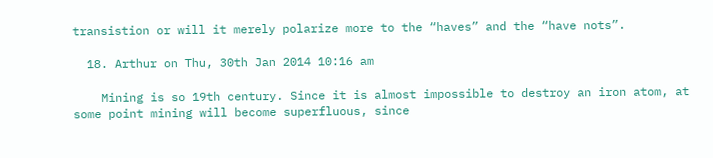transistion or will it merely polarize more to the “haves” and the “have nots”.

  18. Arthur on Thu, 30th Jan 2014 10:16 am

    Mining is so 19th century. Since it is almost impossible to destroy an iron atom, at some point mining will become superfluous, since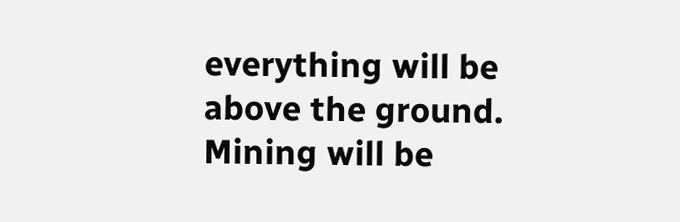everything will be above the ground. Mining will be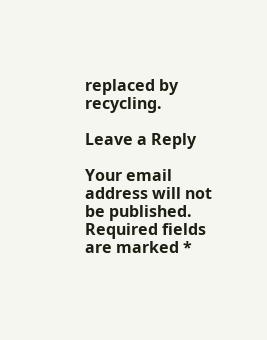replaced by recycling.

Leave a Reply

Your email address will not be published. Required fields are marked *